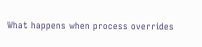What happens when process overrides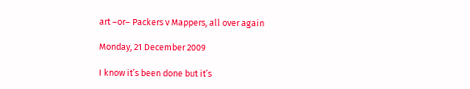art –or– Packers v Mappers, all over again

Monday, 21 December 2009

I know it’s been done but it’s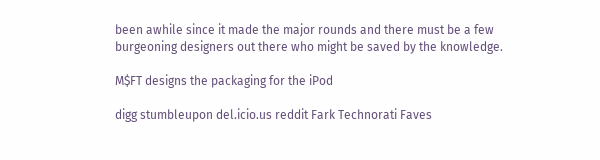been awhile since it made the major rounds and there must be a few burgeoning designers out there who might be saved by the knowledge.

M$FT designs the packaging for the iPod

digg stumbleupon del.icio.us reddit Fark Technorati Faves